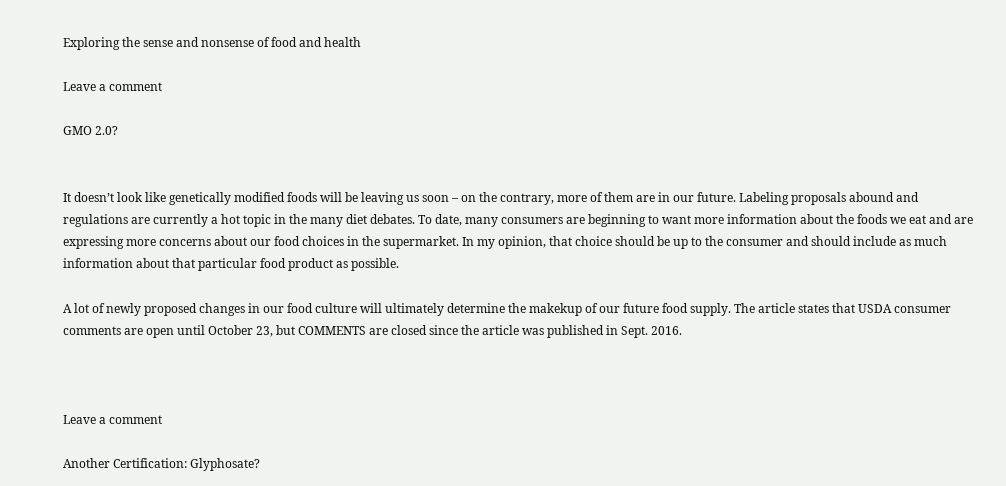Exploring the sense and nonsense of food and health

Leave a comment

GMO 2.0?


It doesn’t look like genetically modified foods will be leaving us soon – on the contrary, more of them are in our future. Labeling proposals abound and regulations are currently a hot topic in the many diet debates. To date, many consumers are beginning to want more information about the foods we eat and are expressing more concerns about our food choices in the supermarket. In my opinion, that choice should be up to the consumer and should include as much information about that particular food product as possible.

A lot of newly proposed changes in our food culture will ultimately determine the makekup of our future food supply. The article states that USDA consumer comments are open until October 23, but COMMENTS are closed since the article was published in Sept. 2016.



Leave a comment

Another Certification: Glyphosate?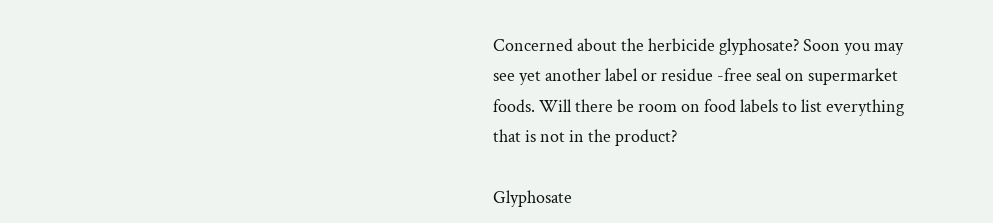Concerned about the herbicide glyphosate? Soon you may see yet another label or residue -free seal on supermarket foods. Will there be room on food labels to list everything that is not in the product?

Glyphosate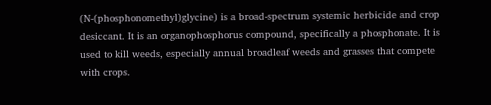(N-(phosphonomethyl)glycine) is a broad-spectrum systemic herbicide and crop desiccant. It is an organophosphorus compound, specifically a phosphonate. It is used to kill weeds, especially annual broadleaf weeds and grasses that compete with crops.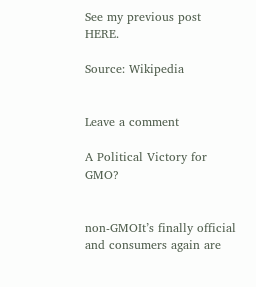See my previous post HERE.

Source: Wikipedia


Leave a comment

A Political Victory for GMO?


non-GMOIt’s finally official and consumers again are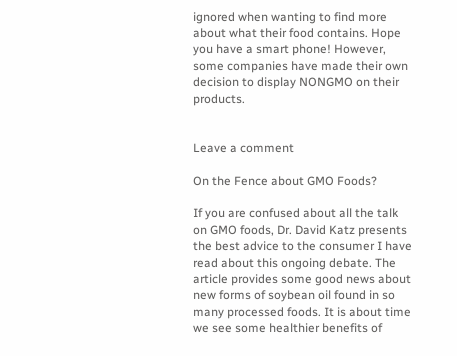ignored when wanting to find more about what their food contains. Hope you have a smart phone! However, some companies have made their own decision to display NONGMO on their products.


Leave a comment

On the Fence about GMO Foods?

If you are confused about all the talk on GMO foods, Dr. David Katz presents the best advice to the consumer I have read about this ongoing debate. The article provides some good news about new forms of soybean oil found in so many processed foods. It is about time we see some healthier benefits of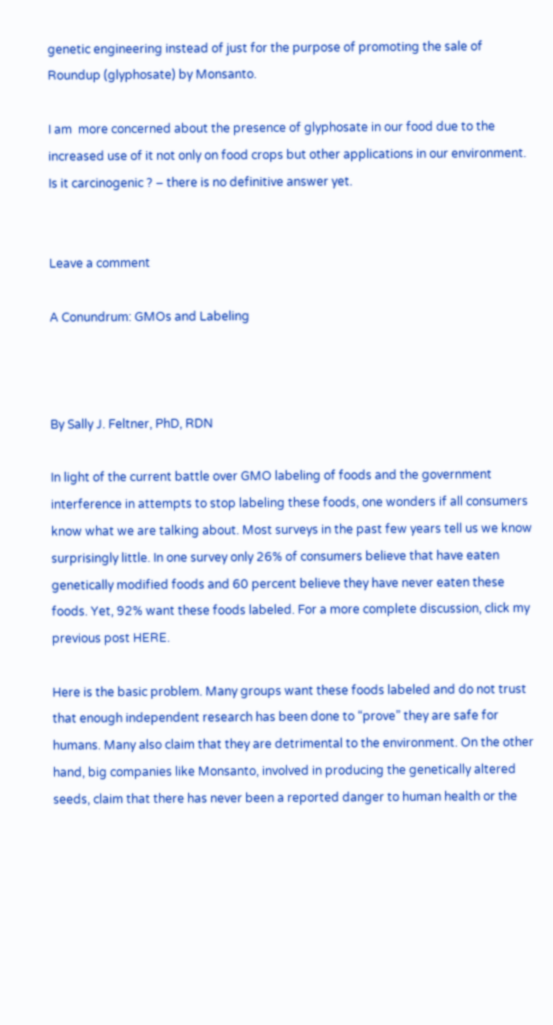genetic engineering instead of just for the purpose of promoting the sale of Roundup (glyphosate) by Monsanto.

I am  more concerned about the presence of glyphosate in our food due to the increased use of it not only on food crops but other applications in our environment. Is it carcinogenic ? – there is no definitive answer yet.


Leave a comment

A Conundrum: GMOs and Labeling



By Sally J. Feltner, PhD, RDN

In light of the current battle over GMO labeling of foods and the government interference in attempts to stop labeling these foods, one wonders if all consumers know what we are talking about. Most surveys in the past few years tell us we know surprisingly little. In one survey only 26% of consumers believe that have eaten genetically modified foods and 60 percent believe they have never eaten these foods. Yet, 92% want these foods labeled. For a more complete discussion, click my previous post HERE.

Here is the basic problem. Many groups want these foods labeled and do not trust that enough independent research has been done to “prove” they are safe for humans. Many also claim that they are detrimental to the environment. On the other hand, big companies like Monsanto, involved in producing the genetically altered seeds, claim that there has never been a reported danger to human health or the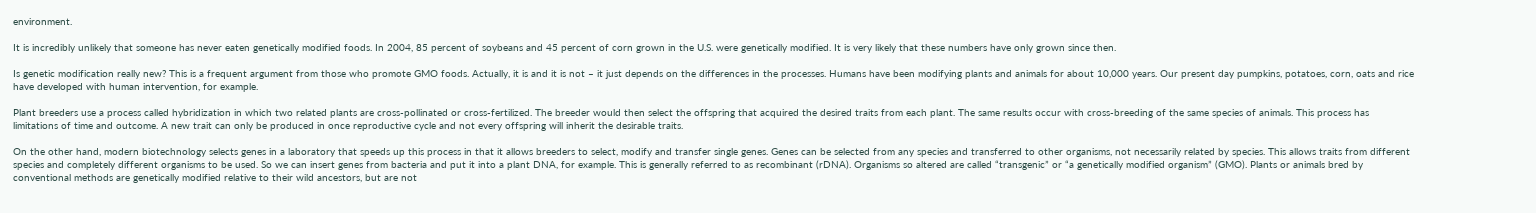environment.

It is incredibly unlikely that someone has never eaten genetically modified foods. In 2004, 85 percent of soybeans and 45 percent of corn grown in the U.S. were genetically modified. It is very likely that these numbers have only grown since then.

Is genetic modification really new? This is a frequent argument from those who promote GMO foods. Actually, it is and it is not – it just depends on the differences in the processes. Humans have been modifying plants and animals for about 10,000 years. Our present day pumpkins, potatoes, corn, oats and rice have developed with human intervention, for example.

Plant breeders use a process called hybridization in which two related plants are cross-pollinated or cross-fertilized. The breeder would then select the offspring that acquired the desired traits from each plant. The same results occur with cross-breeding of the same species of animals. This process has limitations of time and outcome. A new trait can only be produced in once reproductive cycle and not every offspring will inherit the desirable traits.

On the other hand, modern biotechnology selects genes in a laboratory that speeds up this process in that it allows breeders to select, modify and transfer single genes. Genes can be selected from any species and transferred to other organisms, not necessarily related by species. This allows traits from different species and completely different organisms to be used. So we can insert genes from bacteria and put it into a plant DNA, for example. This is generally referred to as recombinant (rDNA). Organisms so altered are called “transgenic” or “a genetically modified organism” (GMO). Plants or animals bred by conventional methods are genetically modified relative to their wild ancestors, but are not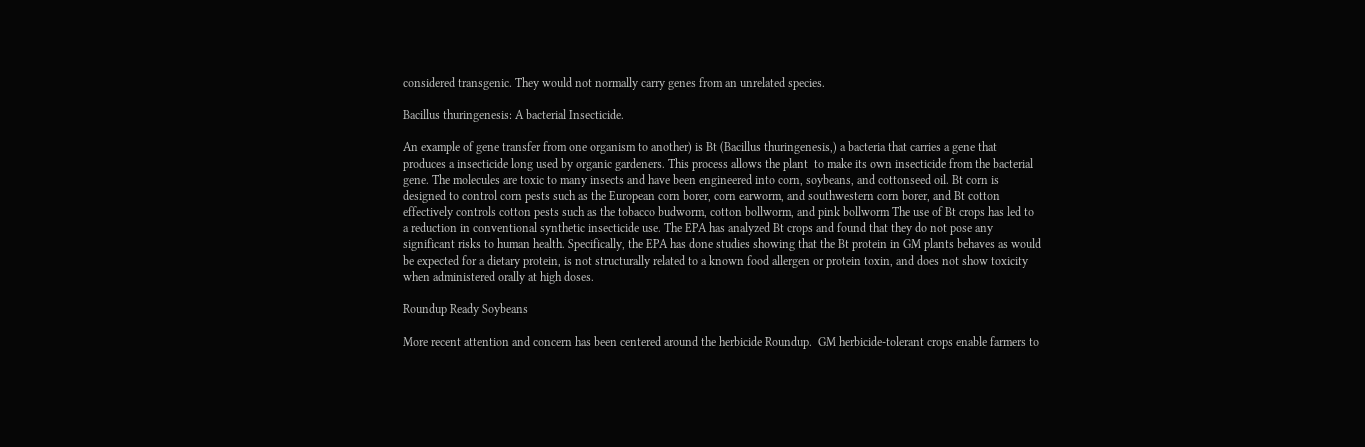considered transgenic. They would not normally carry genes from an unrelated species.

Bacillus thuringenesis: A bacterial Insecticide.

An example of gene transfer from one organism to another) is Bt (Bacillus thuringenesis,) a bacteria that carries a gene that produces a insecticide long used by organic gardeners. This process allows the plant  to make its own insecticide from the bacterial gene. The molecules are toxic to many insects and have been engineered into corn, soybeans, and cottonseed oil. Bt corn is designed to control corn pests such as the European corn borer, corn earworm, and southwestern corn borer, and Bt cotton effectively controls cotton pests such as the tobacco budworm, cotton bollworm, and pink bollworm The use of Bt crops has led to a reduction in conventional synthetic insecticide use. The EPA has analyzed Bt crops and found that they do not pose any significant risks to human health. Specifically, the EPA has done studies showing that the Bt protein in GM plants behaves as would be expected for a dietary protein, is not structurally related to a known food allergen or protein toxin, and does not show toxicity when administered orally at high doses.

Roundup Ready Soybeans

More recent attention and concern has been centered around the herbicide Roundup.  GM herbicide-tolerant crops enable farmers to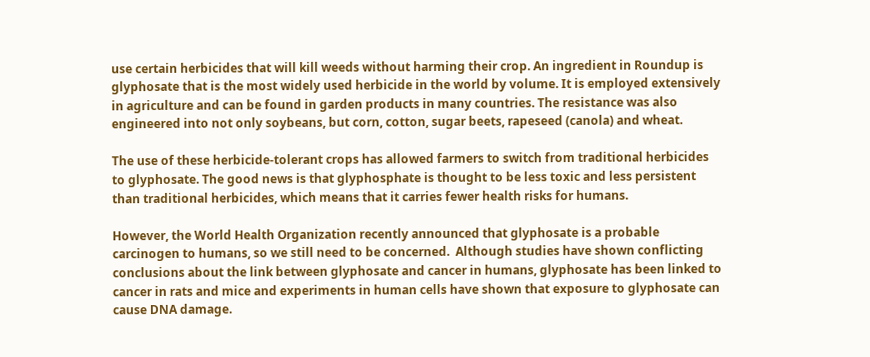use certain herbicides that will kill weeds without harming their crop. An ingredient in Roundup is glyphosate that is the most widely used herbicide in the world by volume. It is employed extensively in agriculture and can be found in garden products in many countries. The resistance was also engineered into not only soybeans, but corn, cotton, sugar beets, rapeseed (canola) and wheat.

The use of these herbicide-tolerant crops has allowed farmers to switch from traditional herbicides to glyphosate. The good news is that glyphosphate is thought to be less toxic and less persistent than traditional herbicides, which means that it carries fewer health risks for humans.

However, the World Health Organization recently announced that glyphosate is a probable carcinogen to humans, so we still need to be concerned.  Although studies have shown conflicting conclusions about the link between glyphosate and cancer in humans, glyphosate has been linked to cancer in rats and mice and experiments in human cells have shown that exposure to glyphosate can cause DNA damage.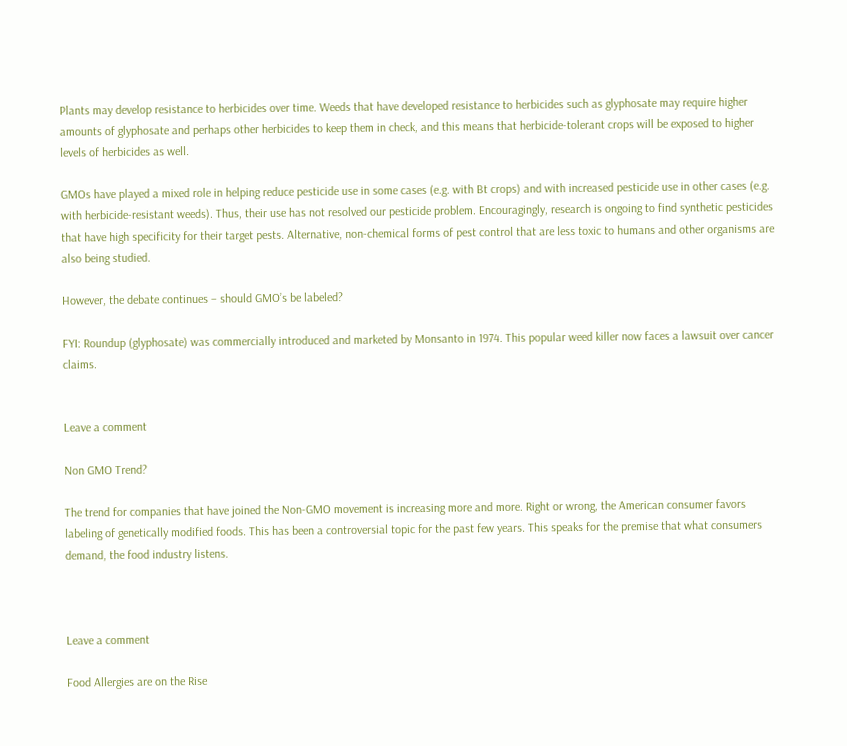Plants may develop resistance to herbicides over time. Weeds that have developed resistance to herbicides such as glyphosate may require higher amounts of glyphosate and perhaps other herbicides to keep them in check, and this means that herbicide-tolerant crops will be exposed to higher levels of herbicides as well.

GMOs have played a mixed role in helping reduce pesticide use in some cases (e.g. with Bt crops) and with increased pesticide use in other cases (e.g. with herbicide-resistant weeds). Thus, their use has not resolved our pesticide problem. Encouragingly, research is ongoing to find synthetic pesticides that have high specificity for their target pests. Alternative, non-chemical forms of pest control that are less toxic to humans and other organisms are also being studied.

However, the debate continues – should GMO’s be labeled?

FYI: Roundup (glyphosate) was commercially introduced and marketed by Monsanto in 1974. This popular weed killer now faces a lawsuit over cancer claims.


Leave a comment

Non GMO Trend?

The trend for companies that have joined the Non-GMO movement is increasing more and more. Right or wrong, the American consumer favors labeling of genetically modified foods. This has been a controversial topic for the past few years. This speaks for the premise that what consumers demand, the food industry listens.



Leave a comment

Food Allergies are on the Rise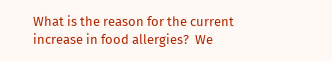What is the reason for the current increase in food allergies?  We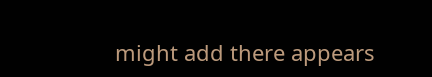might add there appears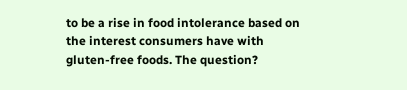to be a rise in food intolerance based on the interest consumers have with gluten-free foods. The question?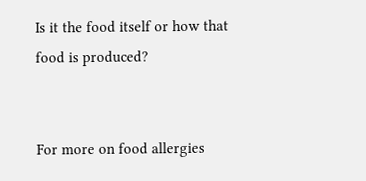Is it the food itself or how that food is produced?


For more on food allergies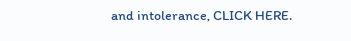and intolerance, CLICK HERE.